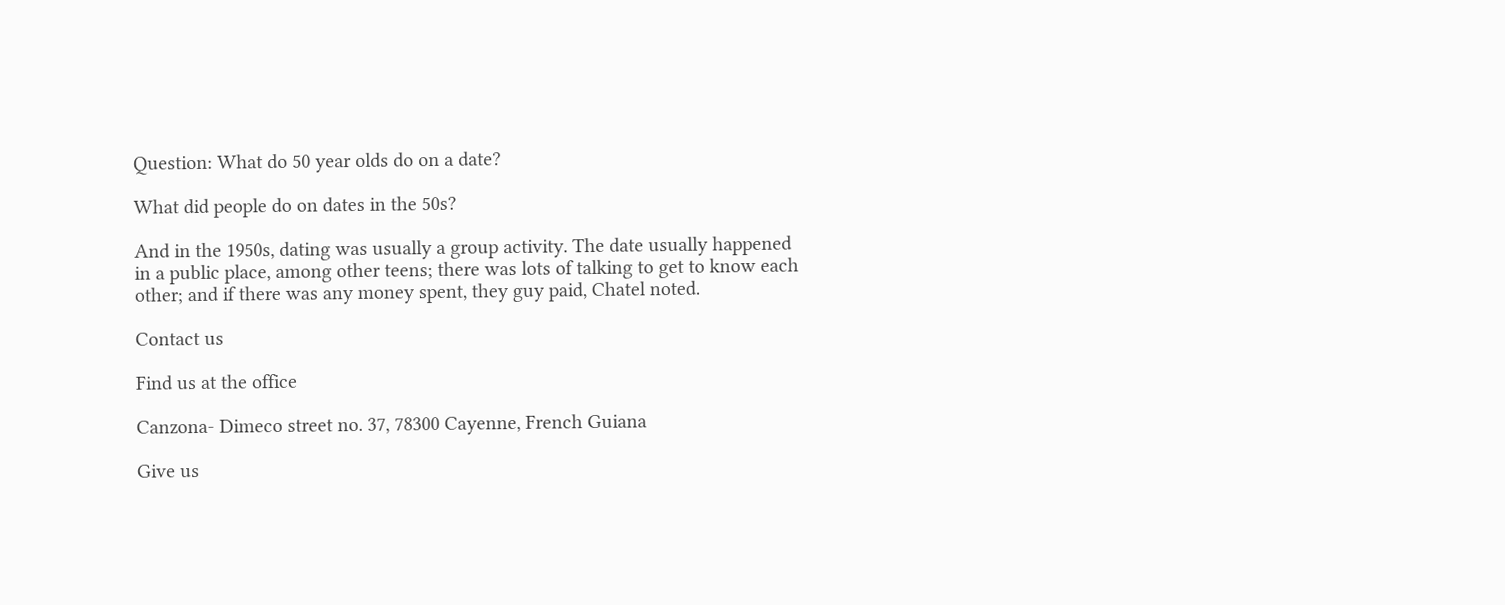Question: What do 50 year olds do on a date?

What did people do on dates in the 50s?

And in the 1950s, dating was usually a group activity. The date usually happened in a public place, among other teens; there was lots of talking to get to know each other; and if there was any money spent, they guy paid, Chatel noted.

Contact us

Find us at the office

Canzona- Dimeco street no. 37, 78300 Cayenne, French Guiana

Give us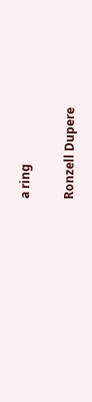a ring

Ronzell Dupere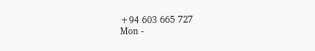+94 603 665 727
Mon -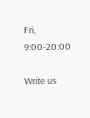Fri, 9:00-20:00

Write us